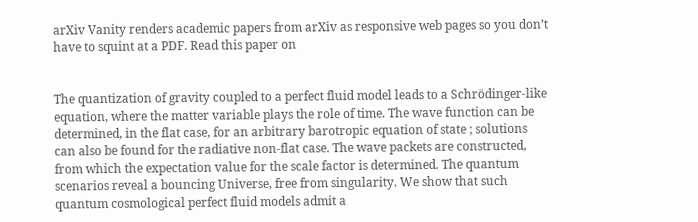arXiv Vanity renders academic papers from arXiv as responsive web pages so you don’t have to squint at a PDF. Read this paper on


The quantization of gravity coupled to a perfect fluid model leads to a Schrödinger-like equation, where the matter variable plays the role of time. The wave function can be determined, in the flat case, for an arbitrary barotropic equation of state ; solutions can also be found for the radiative non-flat case. The wave packets are constructed, from which the expectation value for the scale factor is determined. The quantum scenarios reveal a bouncing Universe, free from singularity. We show that such quantum cosmological perfect fluid models admit a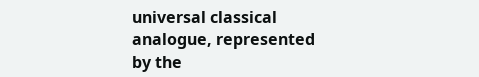universal classical analogue, represented by the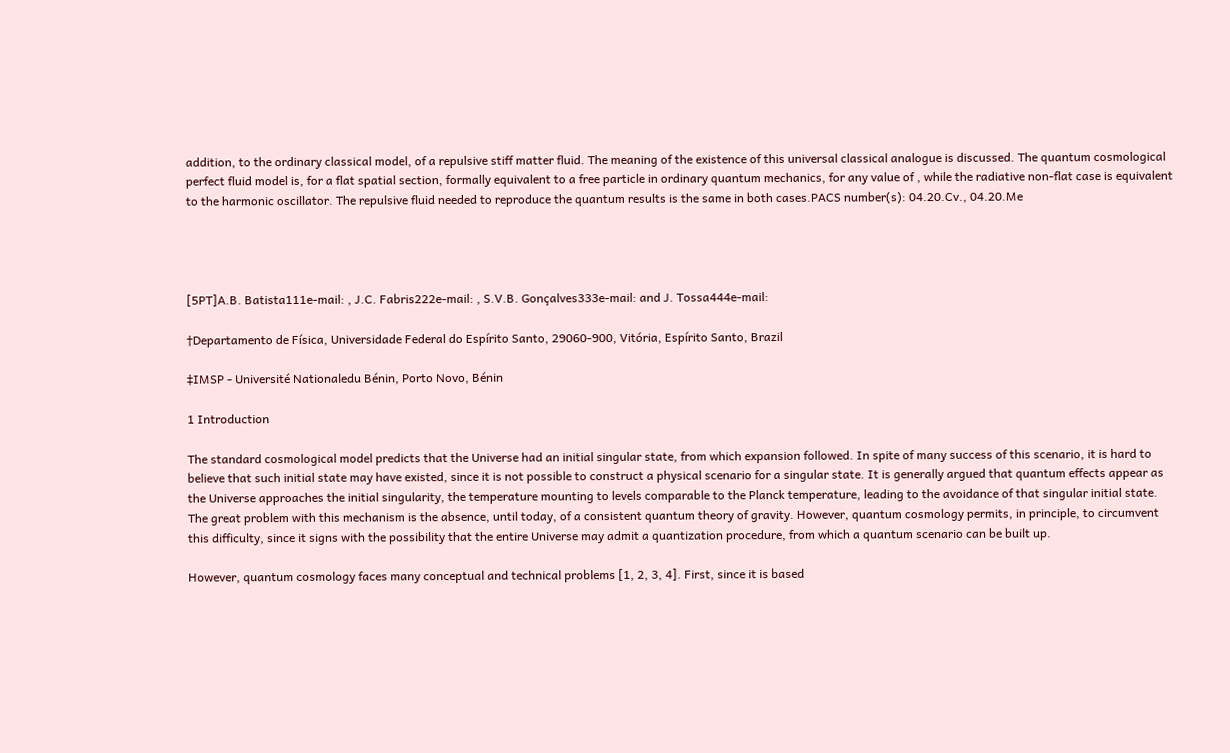addition, to the ordinary classical model, of a repulsive stiff matter fluid. The meaning of the existence of this universal classical analogue is discussed. The quantum cosmological perfect fluid model is, for a flat spatial section, formally equivalent to a free particle in ordinary quantum mechanics, for any value of , while the radiative non-flat case is equivalent to the harmonic oscillator. The repulsive fluid needed to reproduce the quantum results is the same in both cases.PACS number(s): 04.20.Cv., 04.20.Me




[5PT]A.B. Batista111e-mail: , J.C. Fabris222e-mail: , S.V.B. Gonçalves333e-mail: and J. Tossa444e-mail:

†Departamento de Física, Universidade Federal do Espírito Santo, 29060-900, Vitória, Espírito Santo, Brazil

‡IMSP - Université Nationaledu Bénin, Porto Novo, Bénin

1 Introduction

The standard cosmological model predicts that the Universe had an initial singular state, from which expansion followed. In spite of many success of this scenario, it is hard to believe that such initial state may have existed, since it is not possible to construct a physical scenario for a singular state. It is generally argued that quantum effects appear as the Universe approaches the initial singularity, the temperature mounting to levels comparable to the Planck temperature, leading to the avoidance of that singular initial state. The great problem with this mechanism is the absence, until today, of a consistent quantum theory of gravity. However, quantum cosmology permits, in principle, to circumvent this difficulty, since it signs with the possibility that the entire Universe may admit a quantization procedure, from which a quantum scenario can be built up.

However, quantum cosmology faces many conceptual and technical problems [1, 2, 3, 4]. First, since it is based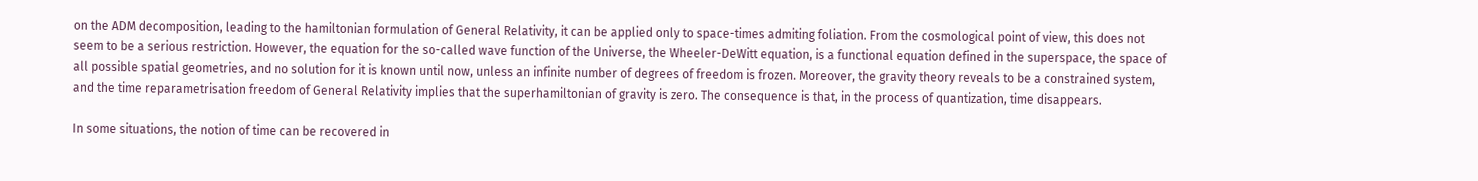on the ADM decomposition, leading to the hamiltonian formulation of General Relativity, it can be applied only to space-times admiting foliation. From the cosmological point of view, this does not seem to be a serious restriction. However, the equation for the so-called wave function of the Universe, the Wheeler-DeWitt equation, is a functional equation defined in the superspace, the space of all possible spatial geometries, and no solution for it is known until now, unless an infinite number of degrees of freedom is frozen. Moreover, the gravity theory reveals to be a constrained system, and the time reparametrisation freedom of General Relativity implies that the superhamiltonian of gravity is zero. The consequence is that, in the process of quantization, time disappears.

In some situations, the notion of time can be recovered in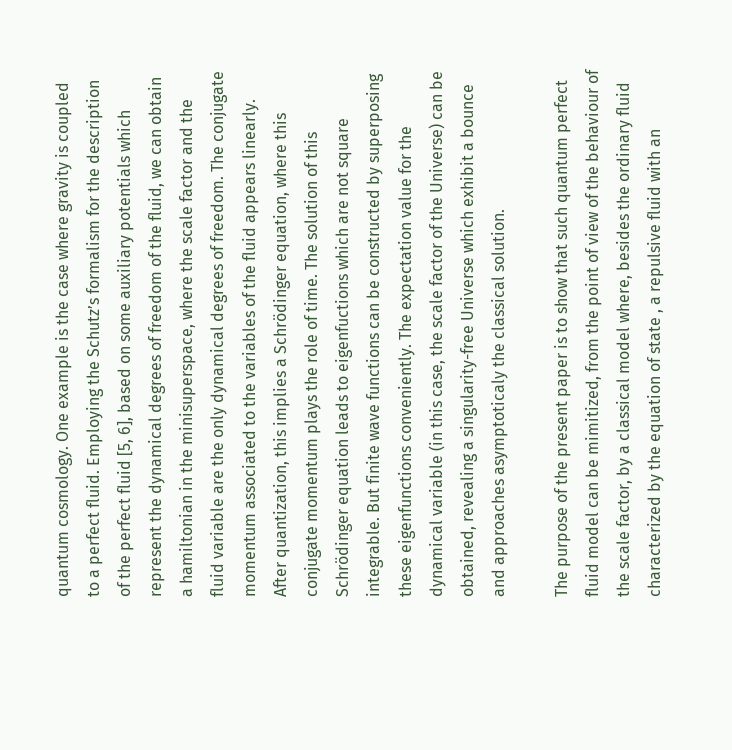quantum cosmology. One example is the case where gravity is coupled to a perfect fluid. Employing the Schutz’s formalism for the description of the perfect fluid [5, 6], based on some auxiliary potentials which represent the dynamical degrees of freedom of the fluid, we can obtain a hamiltonian in the minisuperspace, where the scale factor and the fluid variable are the only dynamical degrees of freedom. The conjugate momentum associated to the variables of the fluid appears linearly. After quantization, this implies a Schrödinger equation, where this conjugate momentum plays the role of time. The solution of this Schrödinger equation leads to eigenfuctions which are not square integrable. But finite wave functions can be constructed by superposing these eigenfunctions conveniently. The expectation value for the dynamical variable (in this case, the scale factor of the Universe) can be obtained, revealing a singularity-free Universe which exhibit a bounce and approaches asymptoticaly the classical solution.

The purpose of the present paper is to show that such quantum perfect fluid model can be mimitized, from the point of view of the behaviour of the scale factor, by a classical model where, besides the ordinary fluid characterized by the equation of state , a repulsive fluid with an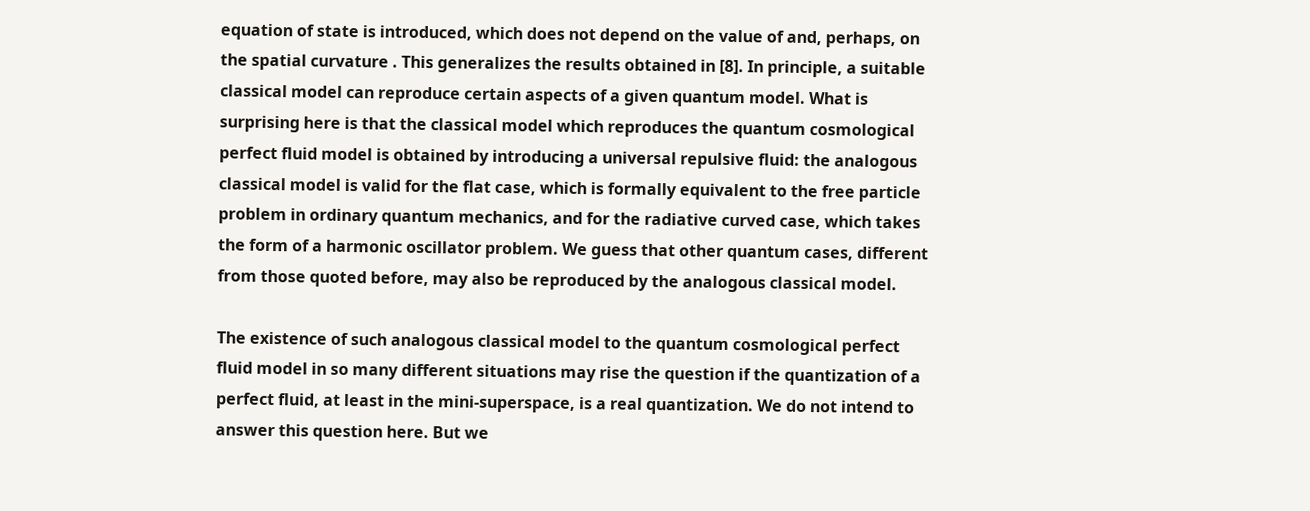equation of state is introduced, which does not depend on the value of and, perhaps, on the spatial curvature . This generalizes the results obtained in [8]. In principle, a suitable classical model can reproduce certain aspects of a given quantum model. What is surprising here is that the classical model which reproduces the quantum cosmological perfect fluid model is obtained by introducing a universal repulsive fluid: the analogous classical model is valid for the flat case, which is formally equivalent to the free particle problem in ordinary quantum mechanics, and for the radiative curved case, which takes the form of a harmonic oscillator problem. We guess that other quantum cases, different from those quoted before, may also be reproduced by the analogous classical model.

The existence of such analogous classical model to the quantum cosmological perfect fluid model in so many different situations may rise the question if the quantization of a perfect fluid, at least in the mini-superspace, is a real quantization. We do not intend to answer this question here. But we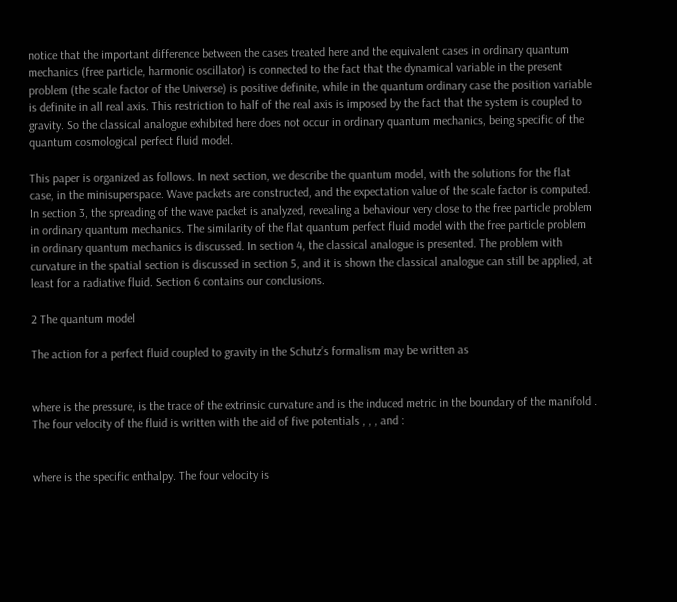notice that the important difference between the cases treated here and the equivalent cases in ordinary quantum mechanics (free particle, harmonic oscillator) is connected to the fact that the dynamical variable in the present problem (the scale factor of the Universe) is positive definite, while in the quantum ordinary case the position variable is definite in all real axis. This restriction to half of the real axis is imposed by the fact that the system is coupled to gravity. So the classical analogue exhibited here does not occur in ordinary quantum mechanics, being specific of the quantum cosmological perfect fluid model.

This paper is organized as follows. In next section, we describe the quantum model, with the solutions for the flat case, in the minisuperspace. Wave packets are constructed, and the expectation value of the scale factor is computed. In section 3, the spreading of the wave packet is analyzed, revealing a behaviour very close to the free particle problem in ordinary quantum mechanics. The similarity of the flat quantum perfect fluid model with the free particle problem in ordinary quantum mechanics is discussed. In section 4, the classical analogue is presented. The problem with curvature in the spatial section is discussed in section 5, and it is shown the classical analogue can still be applied, at least for a radiative fluid. Section 6 contains our conclusions.

2 The quantum model

The action for a perfect fluid coupled to gravity in the Schutz’s formalism may be written as


where is the pressure, is the trace of the extrinsic curvature and is the induced metric in the boundary of the manifold . The four velocity of the fluid is written with the aid of five potentials , , , and :


where is the specific enthalpy. The four velocity is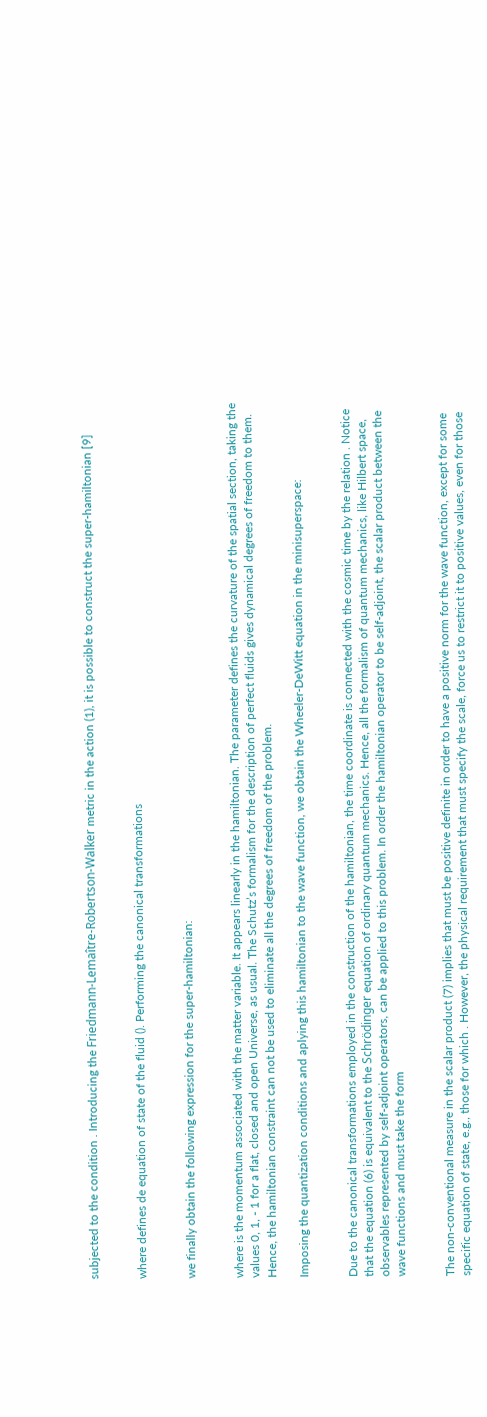subjected to the condition . Introducing the Friedmann-Lemaître-Robertson-Walker metric in the action (1), it is possible to construct the super-hamiltonian [9]


where defines de equation of state of the fluid (). Performing the canonical transformations


we finally obtain the following expression for the super-hamiltonian:


where is the momentum associated with the matter variable. It appears linearly in the hamiltonian. The parameter defines the curvature of the spatial section, taking the values 0, 1, - 1 for a flat, closed and open Universe, as usual. The Schutz’s formalism for the description of perfect fluids gives dynamical degrees of freedom to them. Hence, the hamiltonian constraint can not be used to eliminate all the degrees of freedom of the problem.

Imposing the quantization conditions and aplying this hamiltonian to the wave function, we obtain the Wheeler-DeWitt equation in the minisuperspace:


Due to the canonical transformations employed in the construction of the hamiltonian, the time coordinate is connected with the cosmic time by the relation . Notice that the equation (6) is equivalent to the Schrödinger equation of ordinary quantum mechanics. Hence, all the formalism of quantum mechanics, like Hilbert space, observables represented by self-adjoint operators, can be applied to this problem. In order the hamiltonian operator to be self-adjoint, the scalar product between the wave functions and must take the form


The non-conventional measure in the scalar product (7) implies that must be positive definite in order to have a positive norm for the wave function, except for some specific equation of state, e.g., those for which . However, the physical requirement that must specify the scale, force us to restrict it to positive values, even for those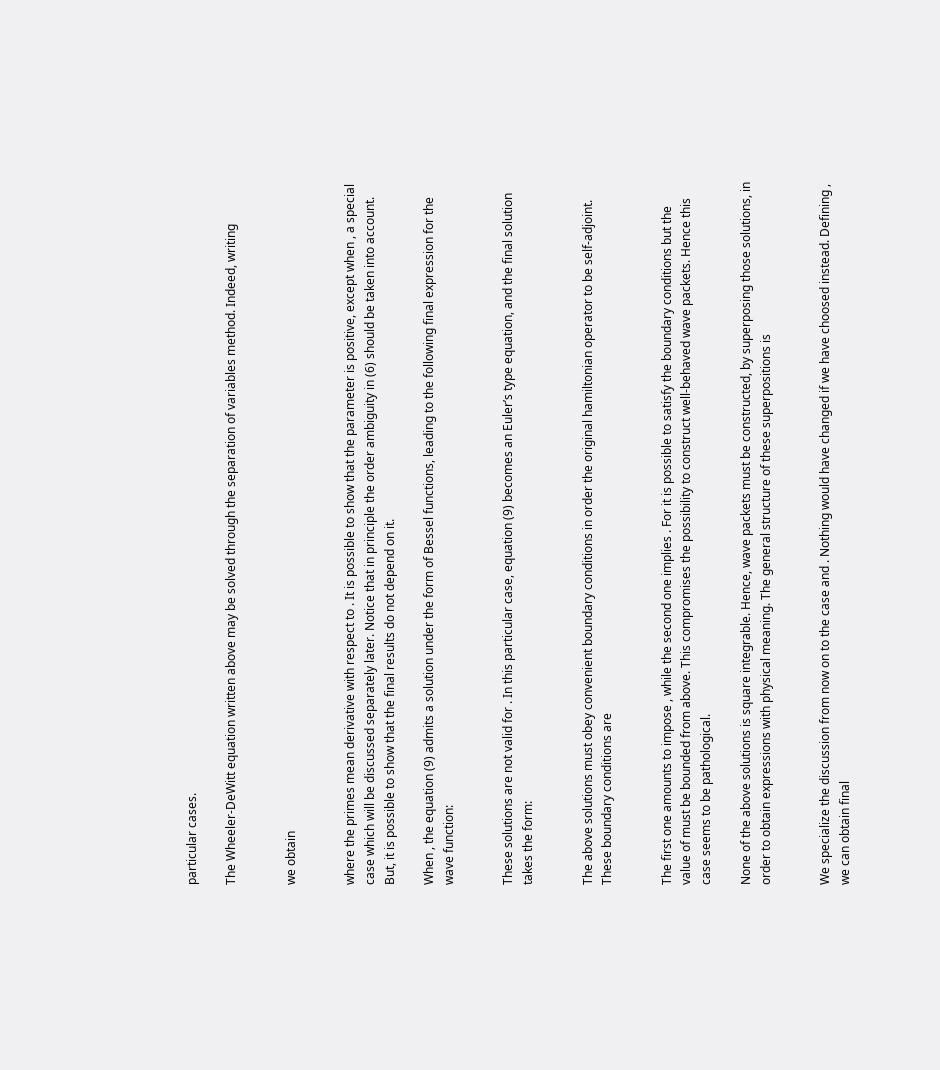particular cases.

The Wheeler-DeWitt equation written above may be solved through the separation of variables method. Indeed, writing


we obtain


where the primes mean derivative with respect to . It is possible to show that the parameter is positive, except when , a special case which will be discussed separately later. Notice that in principle the order ambiguity in (6) should be taken into account. But, it is possible to show that the final results do not depend on it.

When , the equation (9) admits a solution under the form of Bessel functions, leading to the following final expression for the wave function:


These solutions are not valid for . In this particular case, equation (9) becomes an Euler’s type equation, and the final solution takes the form:


The above solutions must obey convenient boundary conditions in order the original hamiltonian operator to be self-adjoint. These boundary conditions are


The first one amounts to impose , while the second one implies . For it is possible to satisfy the boundary conditions but the value of must be bounded from above. This compromises the possibility to construct well-behaved wave packets. Hence this case seems to be pathological.

None of the above solutions is square integrable. Hence, wave packets must be constructed, by superposing those solutions, in order to obtain expressions with physical meaning. The general structure of these superpositions is


We specialize the discussion from now on to the case and . Nothing would have changed if we have choosed instead. Defining , we can obtain final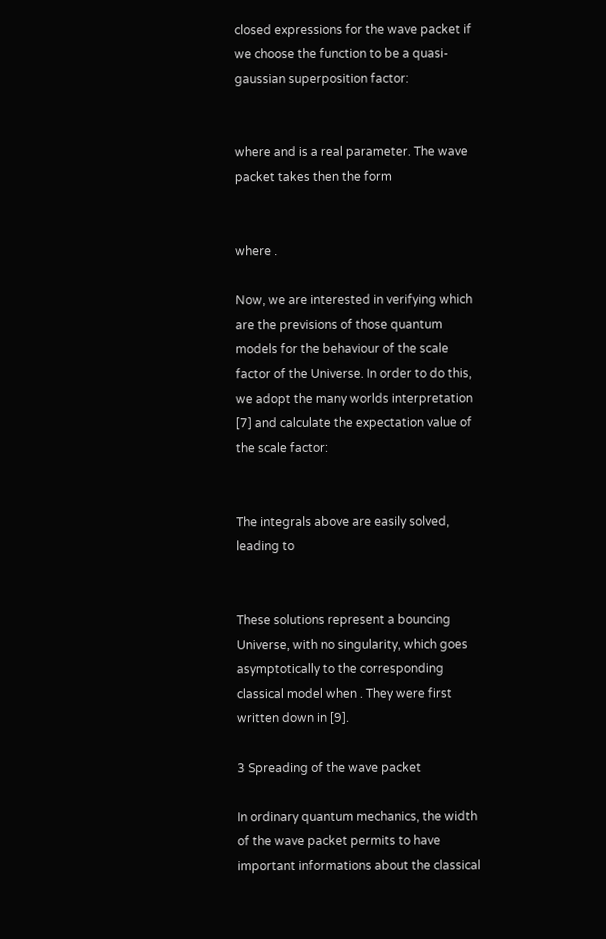closed expressions for the wave packet if we choose the function to be a quasi-gaussian superposition factor:


where and is a real parameter. The wave packet takes then the form


where .

Now, we are interested in verifying which are the previsions of those quantum models for the behaviour of the scale factor of the Universe. In order to do this, we adopt the many worlds interpretation [7] and calculate the expectation value of the scale factor:


The integrals above are easily solved, leading to


These solutions represent a bouncing Universe, with no singularity, which goes asymptotically to the corresponding classical model when . They were first written down in [9].

3 Spreading of the wave packet

In ordinary quantum mechanics, the width of the wave packet permits to have important informations about the classical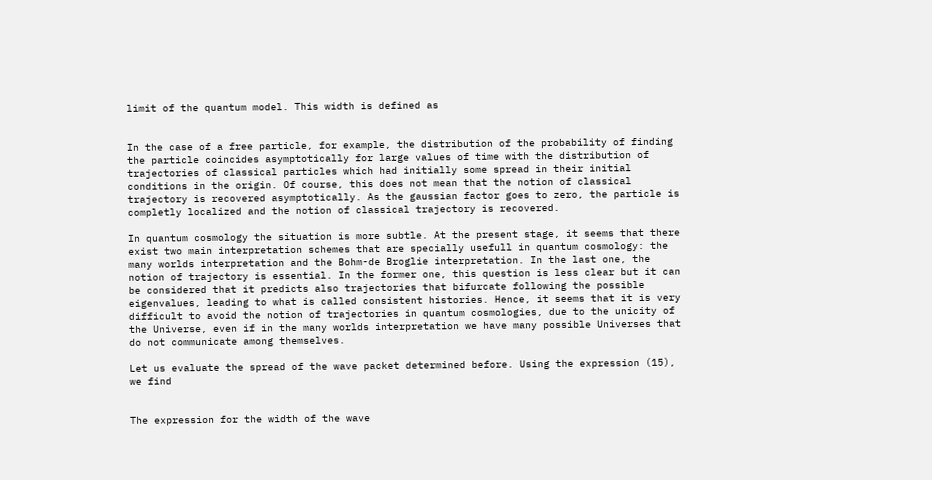limit of the quantum model. This width is defined as


In the case of a free particle, for example, the distribution of the probability of finding the particle coincides asymptotically for large values of time with the distribution of trajectories of classical particles which had initially some spread in their initial conditions in the origin. Of course, this does not mean that the notion of classical trajectory is recovered asymptotically. As the gaussian factor goes to zero, the particle is completly localized and the notion of classical trajectory is recovered.

In quantum cosmology the situation is more subtle. At the present stage, it seems that there exist two main interpretation schemes that are specially usefull in quantum cosmology: the many worlds interpretation and the Bohm-de Broglie interpretation. In the last one, the notion of trajectory is essential. In the former one, this question is less clear but it can be considered that it predicts also trajectories that bifurcate following the possible eigenvalues, leading to what is called consistent histories. Hence, it seems that it is very difficult to avoid the notion of trajectories in quantum cosmologies, due to the unicity of the Universe, even if in the many worlds interpretation we have many possible Universes that do not communicate among themselves.

Let us evaluate the spread of the wave packet determined before. Using the expression (15), we find


The expression for the width of the wave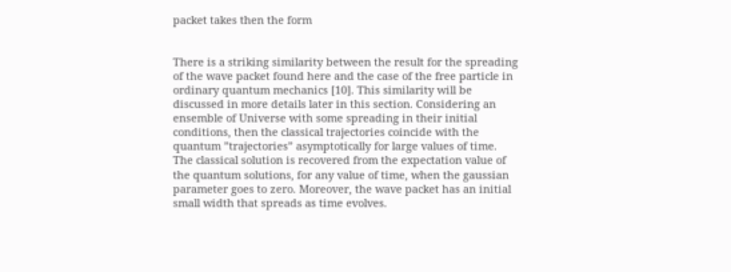packet takes then the form


There is a striking similarity between the result for the spreading of the wave packet found here and the case of the free particle in ordinary quantum mechanics [10]. This similarity will be discussed in more details later in this section. Considering an ensemble of Universe with some spreading in their initial conditions, then the classical trajectories coincide with the quantum ”trajectories” asymptotically for large values of time. The classical solution is recovered from the expectation value of the quantum solutions, for any value of time, when the gaussian parameter goes to zero. Moreover, the wave packet has an initial small width that spreads as time evolves.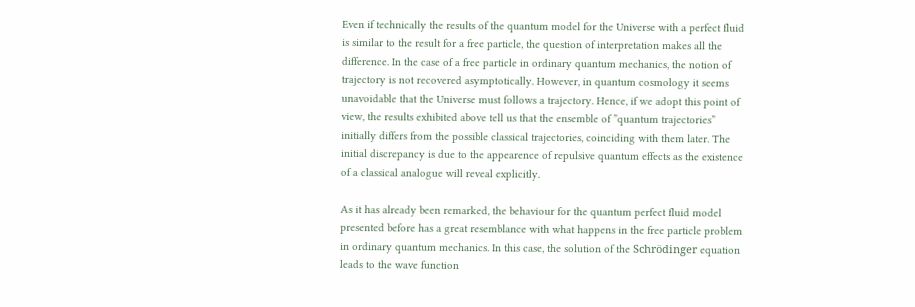Even if technically the results of the quantum model for the Universe with a perfect fluid is similar to the result for a free particle, the question of interpretation makes all the difference. In the case of a free particle in ordinary quantum mechanics, the notion of trajectory is not recovered asymptotically. However, in quantum cosmology it seems unavoidable that the Universe must follows a trajectory. Hence, if we adopt this point of view, the results exhibited above tell us that the ensemble of ”quantum trajectories” initially differs from the possible classical trajectories, coinciding with them later. The initial discrepancy is due to the appearence of repulsive quantum effects as the existence of a classical analogue will reveal explicitly.

As it has already been remarked, the behaviour for the quantum perfect fluid model presented before has a great resemblance with what happens in the free particle problem in ordinary quantum mechanics. In this case, the solution of the Schrödinger equation leads to the wave function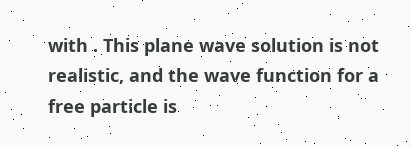with . This plane wave solution is not realistic, and the wave function for a free particle is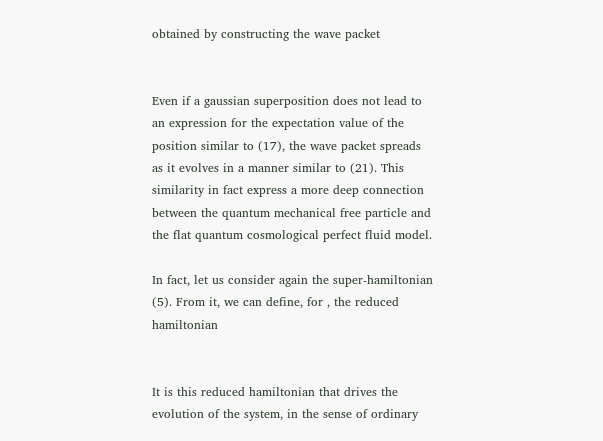obtained by constructing the wave packet


Even if a gaussian superposition does not lead to an expression for the expectation value of the position similar to (17), the wave packet spreads as it evolves in a manner similar to (21). This similarity in fact express a more deep connection between the quantum mechanical free particle and the flat quantum cosmological perfect fluid model.

In fact, let us consider again the super-hamiltonian (5). From it, we can define, for , the reduced hamiltonian


It is this reduced hamiltonian that drives the evolution of the system, in the sense of ordinary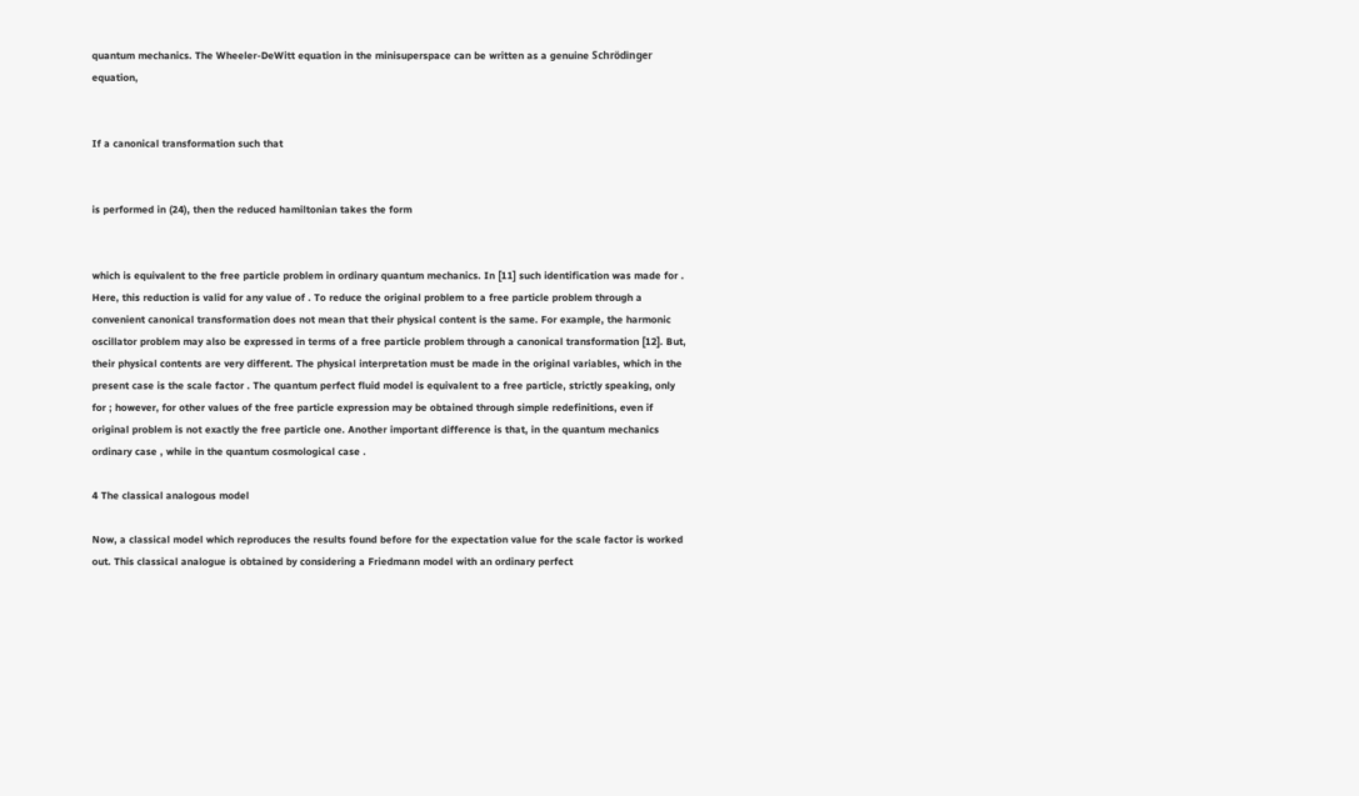quantum mechanics. The Wheeler-DeWitt equation in the minisuperspace can be written as a genuine Schrödinger equation,


If a canonical transformation such that


is performed in (24), then the reduced hamiltonian takes the form


which is equivalent to the free particle problem in ordinary quantum mechanics. In [11] such identification was made for . Here, this reduction is valid for any value of . To reduce the original problem to a free particle problem through a convenient canonical transformation does not mean that their physical content is the same. For example, the harmonic oscillator problem may also be expressed in terms of a free particle problem through a canonical transformation [12]. But, their physical contents are very different. The physical interpretation must be made in the original variables, which in the present case is the scale factor . The quantum perfect fluid model is equivalent to a free particle, strictly speaking, only for ; however, for other values of the free particle expression may be obtained through simple redefinitions, even if original problem is not exactly the free particle one. Another important difference is that, in the quantum mechanics ordinary case , while in the quantum cosmological case .

4 The classical analogous model

Now, a classical model which reproduces the results found before for the expectation value for the scale factor is worked out. This classical analogue is obtained by considering a Friedmann model with an ordinary perfect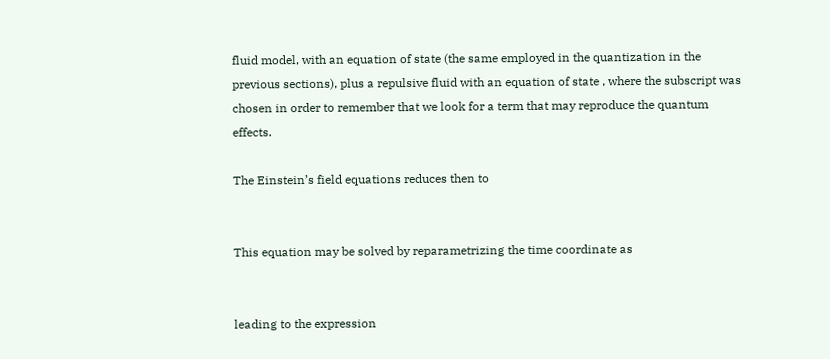fluid model, with an equation of state (the same employed in the quantization in the previous sections), plus a repulsive fluid with an equation of state , where the subscript was chosen in order to remember that we look for a term that may reproduce the quantum effects.

The Einstein’s field equations reduces then to


This equation may be solved by reparametrizing the time coordinate as


leading to the expression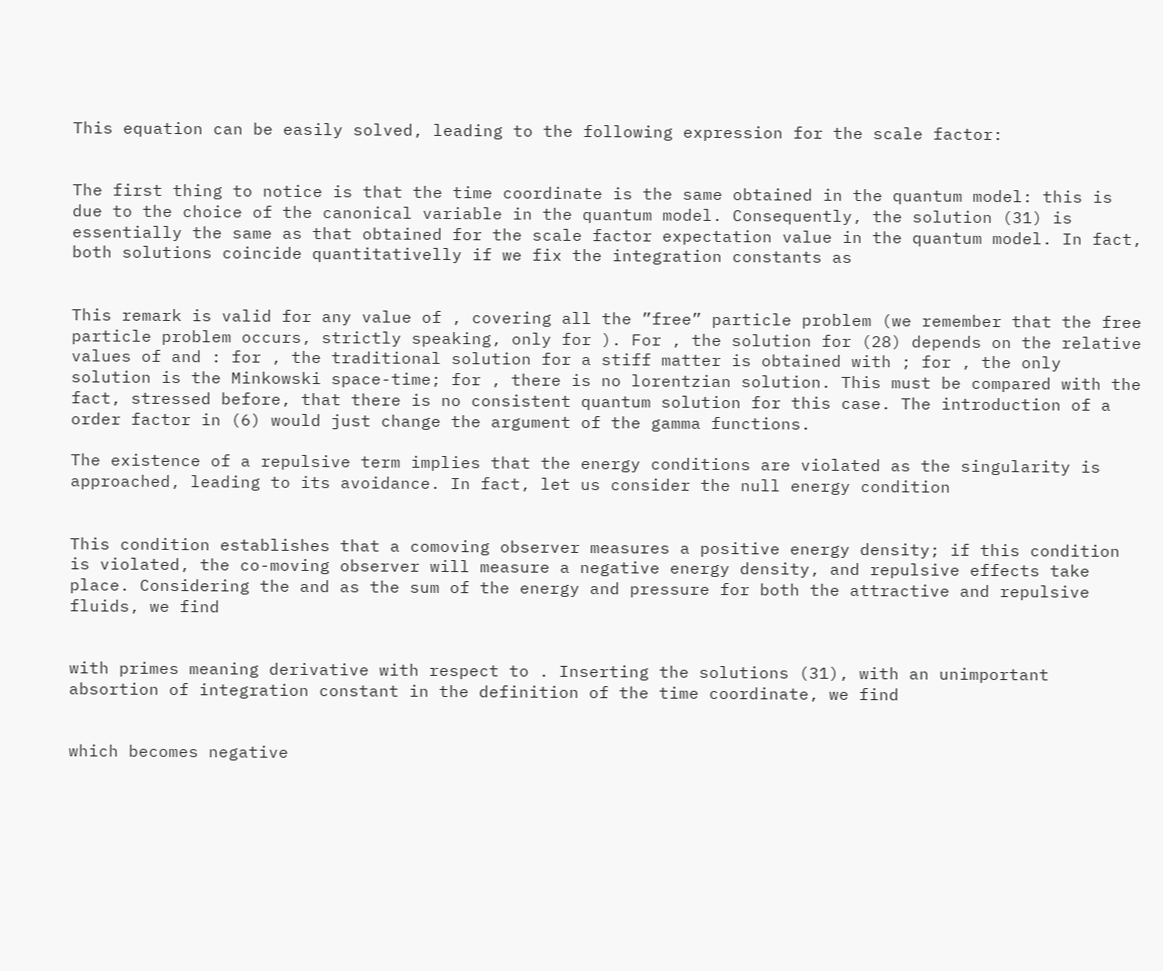This equation can be easily solved, leading to the following expression for the scale factor:


The first thing to notice is that the time coordinate is the same obtained in the quantum model: this is due to the choice of the canonical variable in the quantum model. Consequently, the solution (31) is essentially the same as that obtained for the scale factor expectation value in the quantum model. In fact, both solutions coincide quantitativelly if we fix the integration constants as


This remark is valid for any value of , covering all the ”free” particle problem (we remember that the free particle problem occurs, strictly speaking, only for ). For , the solution for (28) depends on the relative values of and : for , the traditional solution for a stiff matter is obtained with ; for , the only solution is the Minkowski space-time; for , there is no lorentzian solution. This must be compared with the fact, stressed before, that there is no consistent quantum solution for this case. The introduction of a order factor in (6) would just change the argument of the gamma functions.

The existence of a repulsive term implies that the energy conditions are violated as the singularity is approached, leading to its avoidance. In fact, let us consider the null energy condition


This condition establishes that a comoving observer measures a positive energy density; if this condition is violated, the co-moving observer will measure a negative energy density, and repulsive effects take place. Considering the and as the sum of the energy and pressure for both the attractive and repulsive fluids, we find


with primes meaning derivative with respect to . Inserting the solutions (31), with an unimportant absortion of integration constant in the definition of the time coordinate, we find


which becomes negative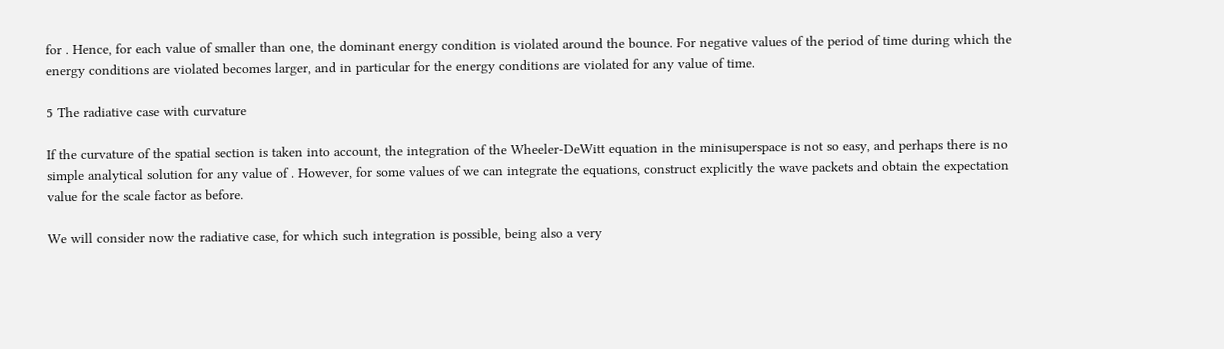for . Hence, for each value of smaller than one, the dominant energy condition is violated around the bounce. For negative values of the period of time during which the energy conditions are violated becomes larger, and in particular for the energy conditions are violated for any value of time.

5 The radiative case with curvature

If the curvature of the spatial section is taken into account, the integration of the Wheeler-DeWitt equation in the minisuperspace is not so easy, and perhaps there is no simple analytical solution for any value of . However, for some values of we can integrate the equations, construct explicitly the wave packets and obtain the expectation value for the scale factor as before.

We will consider now the radiative case, for which such integration is possible, being also a very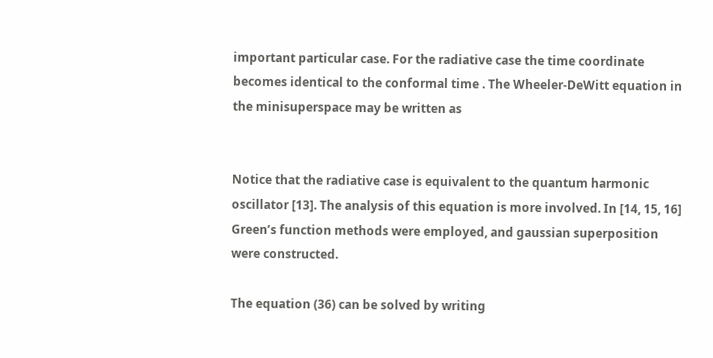important particular case. For the radiative case the time coordinate becomes identical to the conformal time . The Wheeler-DeWitt equation in the minisuperspace may be written as


Notice that the radiative case is equivalent to the quantum harmonic oscillator [13]. The analysis of this equation is more involved. In [14, 15, 16] Green’s function methods were employed, and gaussian superposition were constructed.

The equation (36) can be solved by writing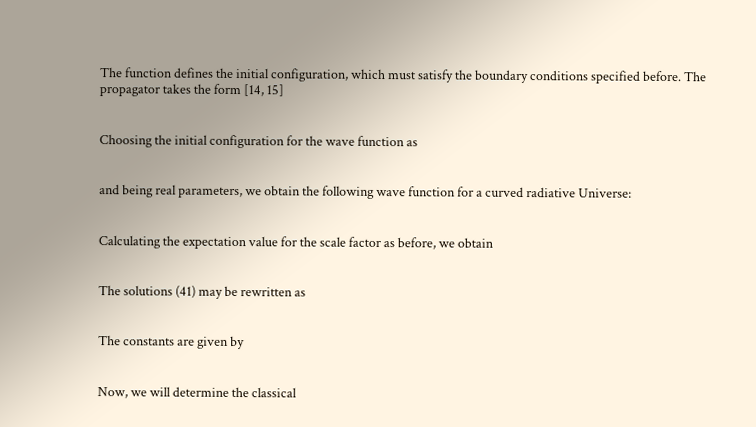The function defines the initial configuration, which must satisfy the boundary conditions specified before. The propagator takes the form [14, 15]


Choosing the initial configuration for the wave function as


and being real parameters, we obtain the following wave function for a curved radiative Universe:


Calculating the expectation value for the scale factor as before, we obtain


The solutions (41) may be rewritten as


The constants are given by


Now, we will determine the classical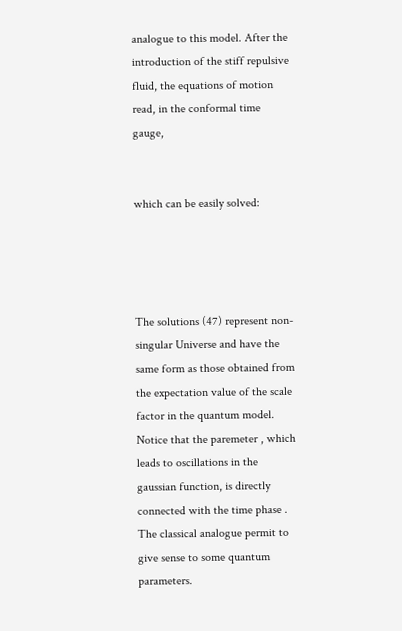analogue to this model. After the introduction of the stiff repulsive fluid, the equations of motion read, in the conformal time gauge,


which can be easily solved:




The solutions (47) represent non-singular Universe and have the same form as those obtained from the expectation value of the scale factor in the quantum model. Notice that the paremeter , which leads to oscillations in the gaussian function, is directly connected with the time phase . The classical analogue permit to give sense to some quantum parameters.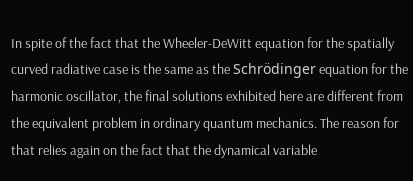In spite of the fact that the Wheeler-DeWitt equation for the spatially curved radiative case is the same as the Schrödinger equation for the harmonic oscillator, the final solutions exhibited here are different from the equivalent problem in ordinary quantum mechanics. The reason for that relies again on the fact that the dynamical variable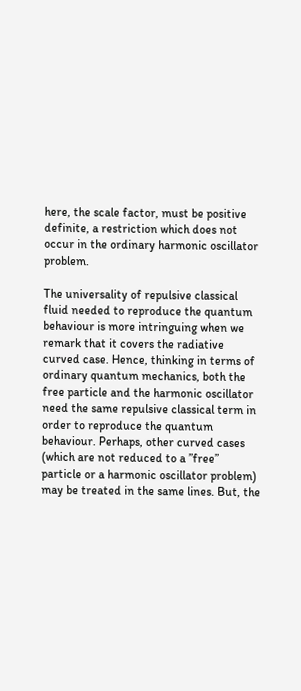here, the scale factor, must be positive definite, a restriction which does not occur in the ordinary harmonic oscillator problem.

The universality of repulsive classical fluid needed to reproduce the quantum behaviour is more intringuing when we remark that it covers the radiative curved case. Hence, thinking in terms of ordinary quantum mechanics, both the free particle and the harmonic oscillator need the same repulsive classical term in order to reproduce the quantum behaviour. Perhaps, other curved cases (which are not reduced to a ”free” particle or a harmonic oscillator problem) may be treated in the same lines. But, the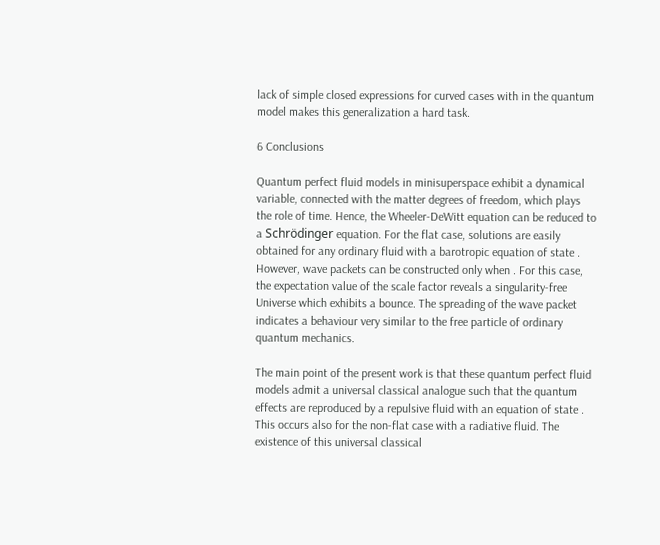lack of simple closed expressions for curved cases with in the quantum model makes this generalization a hard task.

6 Conclusions

Quantum perfect fluid models in minisuperspace exhibit a dynamical variable, connected with the matter degrees of freedom, which plays the role of time. Hence, the Wheeler-DeWitt equation can be reduced to a Schrödinger equation. For the flat case, solutions are easily obtained for any ordinary fluid with a barotropic equation of state . However, wave packets can be constructed only when . For this case, the expectation value of the scale factor reveals a singularity-free Universe which exhibits a bounce. The spreading of the wave packet indicates a behaviour very similar to the free particle of ordinary quantum mechanics.

The main point of the present work is that these quantum perfect fluid models admit a universal classical analogue such that the quantum effects are reproduced by a repulsive fluid with an equation of state . This occurs also for the non-flat case with a radiative fluid. The existence of this universal classical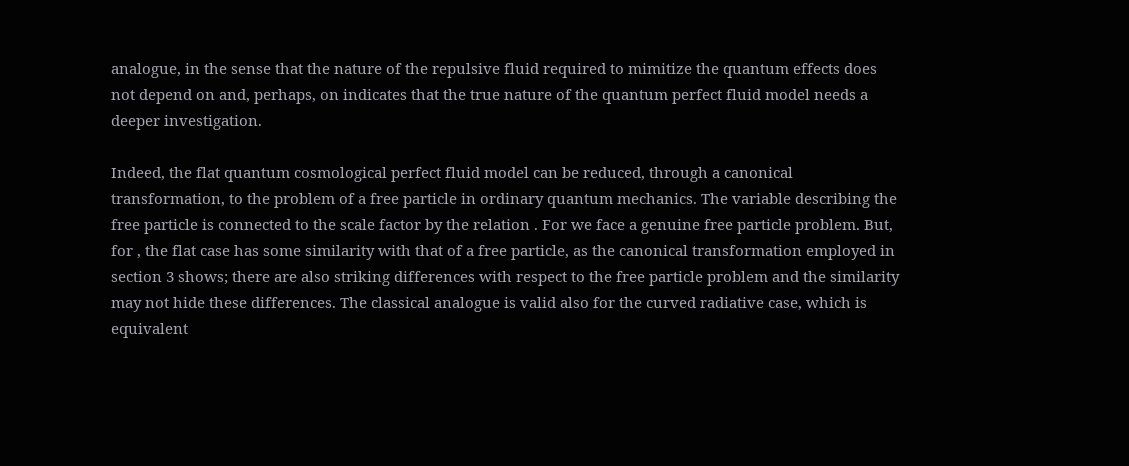analogue, in the sense that the nature of the repulsive fluid required to mimitize the quantum effects does not depend on and, perhaps, on indicates that the true nature of the quantum perfect fluid model needs a deeper investigation.

Indeed, the flat quantum cosmological perfect fluid model can be reduced, through a canonical transformation, to the problem of a free particle in ordinary quantum mechanics. The variable describing the free particle is connected to the scale factor by the relation . For we face a genuine free particle problem. But, for , the flat case has some similarity with that of a free particle, as the canonical transformation employed in section 3 shows; there are also striking differences with respect to the free particle problem and the similarity may not hide these differences. The classical analogue is valid also for the curved radiative case, which is equivalent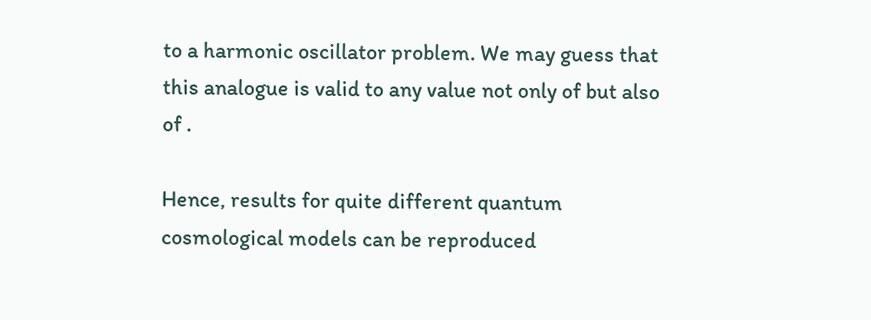to a harmonic oscillator problem. We may guess that this analogue is valid to any value not only of but also of .

Hence, results for quite different quantum cosmological models can be reproduced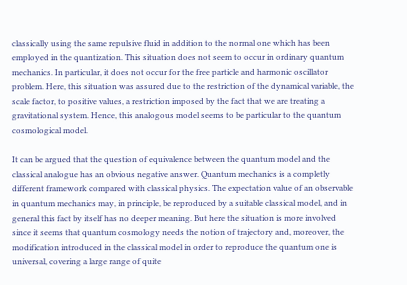classically using the same repulsive fluid in addition to the normal one which has been employed in the quantization. This situation does not seem to occur in ordinary quantum mechanics. In particular, it does not occur for the free particle and harmonic oscillator problem. Here, this situation was assured due to the restriction of the dynamical variable, the scale factor, to positive values, a restriction imposed by the fact that we are treating a gravitational system. Hence, this analogous model seems to be particular to the quantum cosmological model.

It can be argued that the question of equivalence between the quantum model and the classical analogue has an obvious negative answer. Quantum mechanics is a completly different framework compared with classical physics. The expectation value of an observable in quantum mechanics may, in principle, be reproduced by a suitable classical model, and in general this fact by itself has no deeper meaning. But here the situation is more involved since it seems that quantum cosmology needs the notion of trajectory and, moreover, the modification introduced in the classical model in order to reproduce the quantum one is universal, covering a large range of quite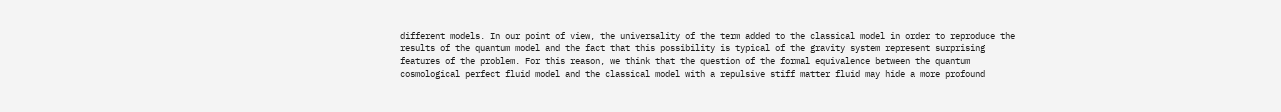different models. In our point of view, the universality of the term added to the classical model in order to reproduce the results of the quantum model and the fact that this possibility is typical of the gravity system represent surprising features of the problem. For this reason, we think that the question of the formal equivalence between the quantum cosmological perfect fluid model and the classical model with a repulsive stiff matter fluid may hide a more profound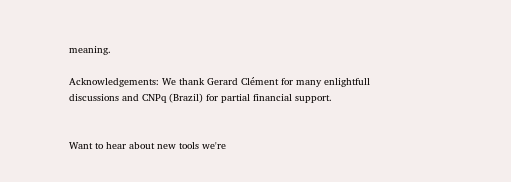meaning.

Acknowledgements: We thank Gerard Clément for many enlightfull discussions and CNPq (Brazil) for partial financial support.


Want to hear about new tools we're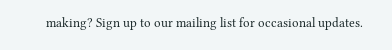making? Sign up to our mailing list for occasional updates.